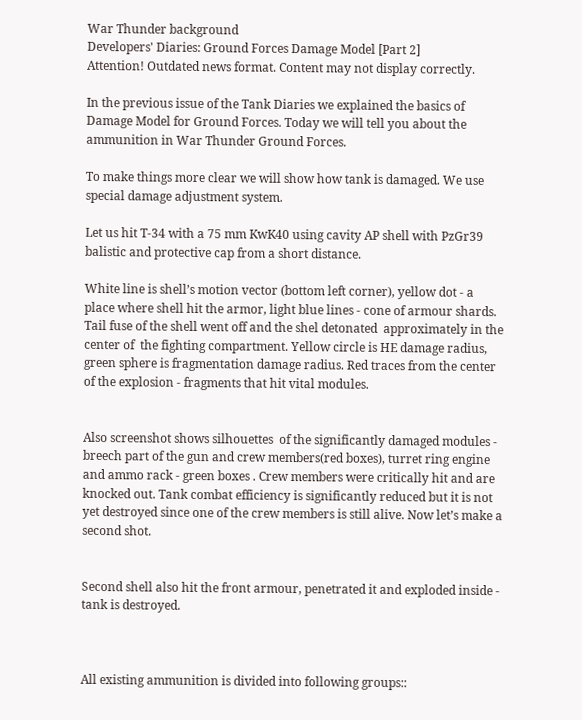War Thunder background
Developers' Diaries: Ground Forces Damage Model [Part 2]
Attention! Outdated news format. Content may not display correctly.

In the previous issue of the Tank Diaries we explained the basics of Damage Model for Ground Forces. Today we will tell you about the ammunition in War Thunder Ground Forces.

To make things more clear we will show how tank is damaged. We use special damage adjustment system.

Let us hit T-34 with a 75 mm KwK40 using cavity AP shell with PzGr39 balistic and protective cap from a short distance.

White line is shell’s motion vector (bottom left corner), yellow dot - a place where shell hit the armor, light blue lines - cone of armour shards. Tail fuse of the shell went off and the shel detonated  approximately in the center of  the fighting compartment. Yellow circle is HE damage radius, green sphere is fragmentation damage radius. Red traces from the center of the explosion - fragments that hit vital modules.


Also screenshot shows silhouettes  of the significantly damaged modules - breech part of the gun and crew members(red boxes), turret ring engine and ammo rack - green boxes . Crew members were critically hit and are knocked out. Tank combat efficiency is significantly reduced but it is not yet destroyed since one of the crew members is still alive. Now let’s make a second shot.


Second shell also hit the front armour, penetrated it and exploded inside - tank is destroyed.



All existing ammunition is divided into following groups::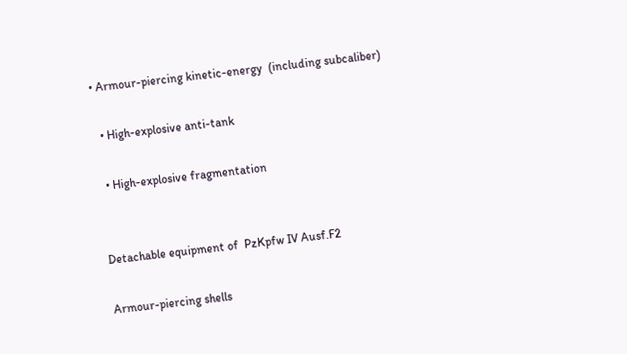• Armour-piercing kinetic-energy  (including subcaliber)

  • High-explosive anti-tank

  • High-explosive fragmentation


Detachable equipment of  PzKpfw IV Ausf.F2

Armour-piercing shells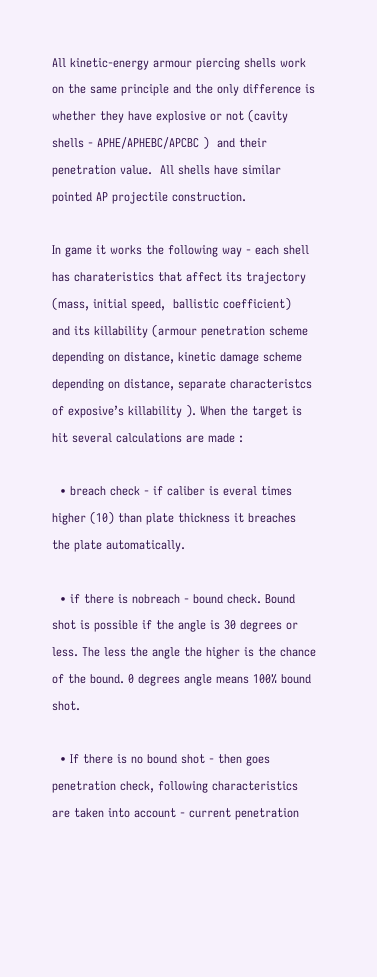All kinetic-energy armour piercing shells work on the same principle and the only difference is whether they have explosive or not (cavity shells - APHE/APHEBC/APCBC )  and their penetration value.  All shells have similar pointed AP projectile construction.

In game it works the following way - each shell has charateristics that affect its trajectory (mass, initial speed,  ballistic coefficient)  and its killability (armour penetration scheme depending on distance, kinetic damage scheme depending on distance, separate characteristcs of exposive’s killability ). When the target is hit several calculations are made :

  • breach check - if caliber is everal times higher (10) than plate thickness it breaches the plate automatically.

  • if there is nobreach - bound check. Bound shot is possible if the angle is 30 degrees or less. The less the angle the higher is the chance of the bound. 0 degrees angle means 100% bound shot.

  • If there is no bound shot - then goes penetration check, following characteristics are taken into account - current penetration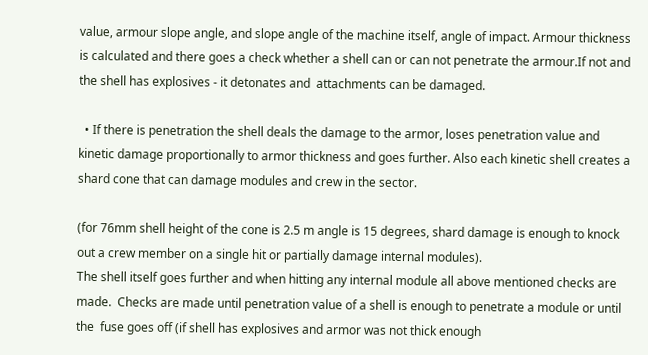value, armour slope angle, and slope angle of the machine itself, angle of impact. Armour thickness is calculated and there goes a check whether a shell can or can not penetrate the armour.If not and the shell has explosives - it detonates and  attachments can be damaged.

  • If there is penetration the shell deals the damage to the armor, loses penetration value and kinetic damage proportionally to armor thickness and goes further. Also each kinetic shell creates a shard cone that can damage modules and crew in the sector.

(for 76mm shell height of the cone is 2.5 m angle is 15 degrees, shard damage is enough to knock out a crew member on a single hit or partially damage internal modules).
The shell itself goes further and when hitting any internal module all above mentioned checks are made.  Checks are made until penetration value of a shell is enough to penetrate a module or until the  fuse goes off (if shell has explosives and armor was not thick enough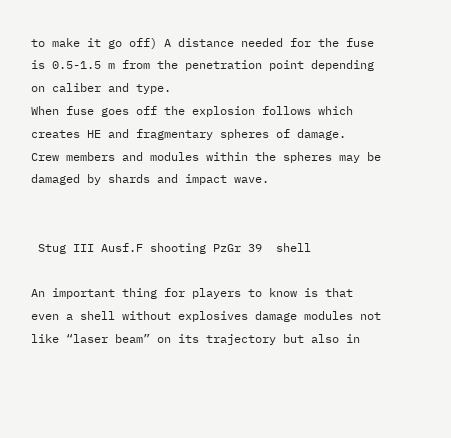to make it go off) A distance needed for the fuse is 0.5-1.5 m from the penetration point depending on caliber and type.
When fuse goes off the explosion follows which creates HE and fragmentary spheres of damage.  Crew members and modules within the spheres may be damaged by shards and impact wave.


 Stug III Ausf.F shooting PzGr 39  shell

An important thing for players to know is that even a shell without explosives damage modules not like “laser beam” on its trajectory but also in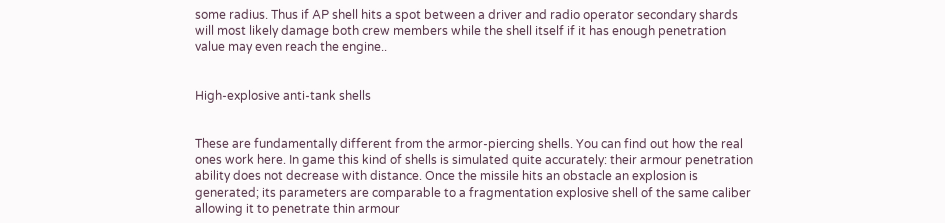some radius. Thus if AP shell hits a spot between a driver and radio operator secondary shards will most likely damage both crew members while the shell itself if it has enough penetration value may even reach the engine..


High-explosive anti-tank shells


These are fundamentally different from the armor-piercing shells. You can find out how the real ones work here. In game this kind of shells is simulated quite accurately: their armour penetration ability does not decrease with distance. Once the missile hits an obstacle an explosion is generated; its parameters are comparable to a fragmentation explosive shell of the same caliber allowing it to penetrate thin armour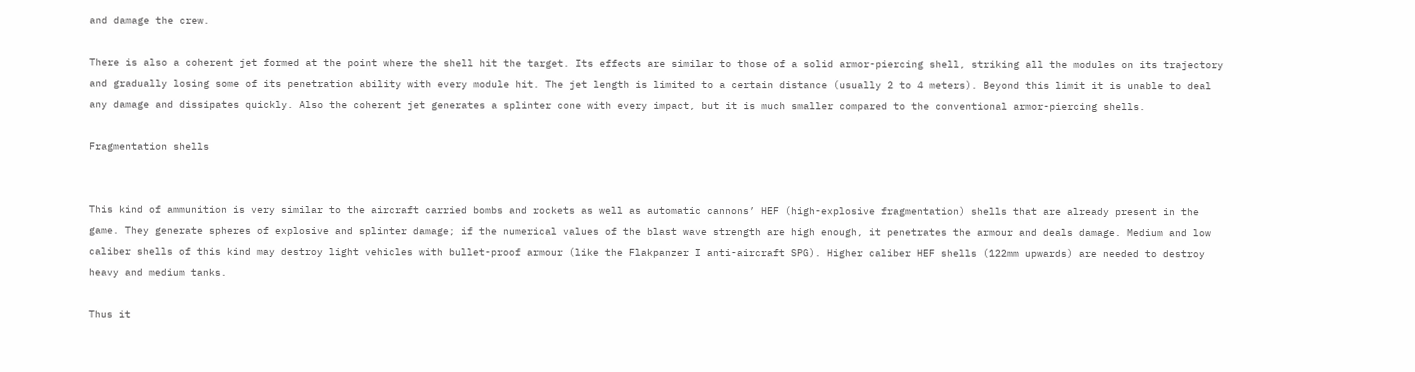and damage the crew.

There is also a coherent jet formed at the point where the shell hit the target. Its effects are similar to those of a solid armor-piercing shell, striking all the modules on its trajectory and gradually losing some of its penetration ability with every module hit. The jet length is limited to a certain distance (usually 2 to 4 meters). Beyond this limit it is unable to deal any damage and dissipates quickly. Also the coherent jet generates a splinter cone with every impact, but it is much smaller compared to the conventional armor-piercing shells.

Fragmentation shells


This kind of ammunition is very similar to the aircraft carried bombs and rockets as well as automatic cannons’ HEF (high-explosive fragmentation) shells that are already present in the game. They generate spheres of explosive and splinter damage; if the numerical values of the blast wave strength are high enough, it penetrates the armour and deals damage. Medium and low caliber shells of this kind may destroy light vehicles with bullet-proof armour (like the Flakpanzer I anti-aircraft SPG). Higher caliber HEF shells (122mm upwards) are needed to destroy heavy and medium tanks.

Thus it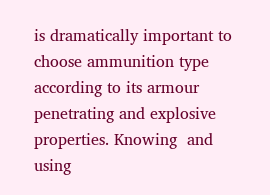is dramatically important to choose ammunition type according to its armour penetrating and explosive properties. Knowing  and using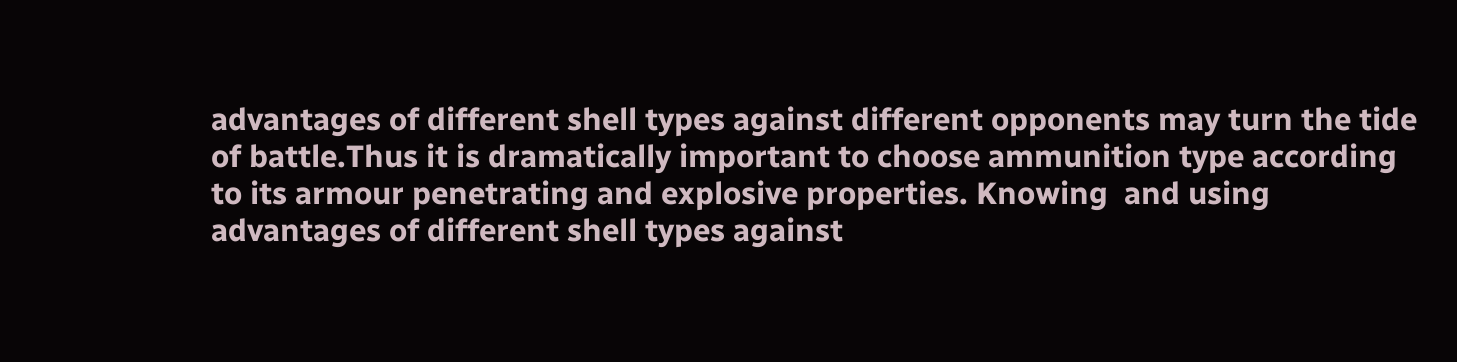advantages of different shell types against different opponents may turn the tide of battle.Thus it is dramatically important to choose ammunition type according to its armour penetrating and explosive properties. Knowing  and using advantages of different shell types against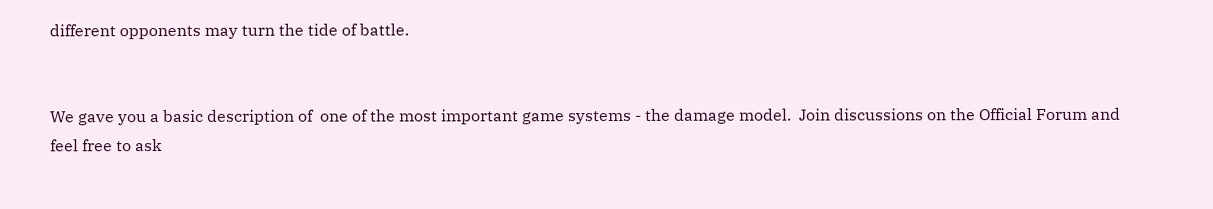different opponents may turn the tide of battle.


We gave you a basic description of  one of the most important game systems - the damage model.  Join discussions on the Official Forum and feel free to ask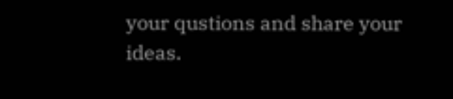your qustions and share your ideas.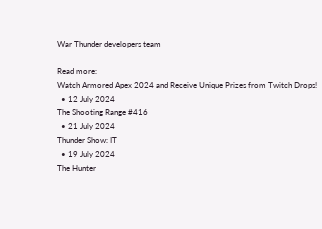War Thunder developers team

Read more:
Watch Armored Apex 2024 and Receive Unique Prizes from Twitch Drops!
  • 12 July 2024
The Shooting Range #416
  • 21 July 2024
Thunder Show: IT
  • 19 July 2024
The Hunter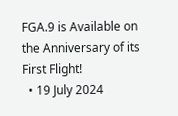FGA.9 is Available on the Anniversary of its First Flight!
  • 19 July 2024